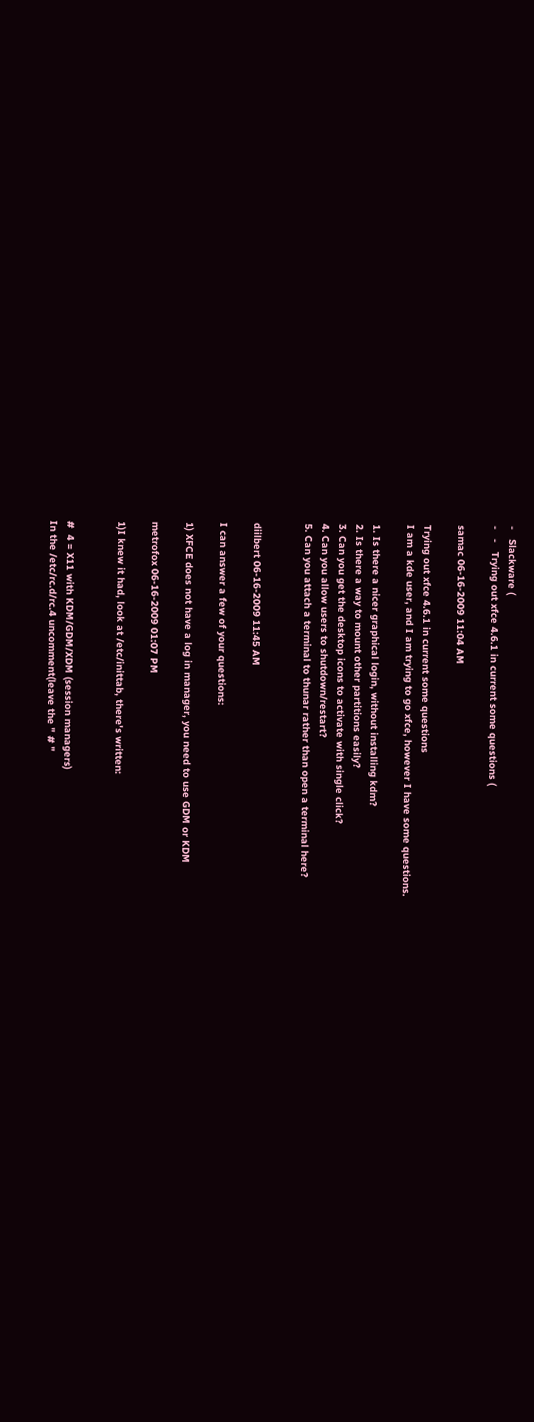-   Slackware (
-   -   Trying out xfce 4.6.1 in current some questions (

samac 06-16-2009 11:04 AM

Trying out xfce 4.6.1 in current some questions
I am a kde user, and I am trying to go xfce, however I have some questions.

1. Is there a nicer graphical login, without installing kdm?
2. Is there a way to mount other partitions easily?
3. Can you get the desktop icons to activate with single click?
4. Can you allow users to shutdown/restart?
5. Can you attach a terminal to thunar rather than open a terminal here?


diilbert 06-16-2009 11:45 AM

I can answer a few of your questions:

1) XFCE does not have a log in manager, you need to use GDM or KDM

metrofox 06-16-2009 01:07 PM

1)I knew it had, look at /etc/inittab, there's written:


#  4 = X11 with KDM/GDM/XDM (session managers)
In the /etc/rc.d/rc.4 uncomment(leave the " # "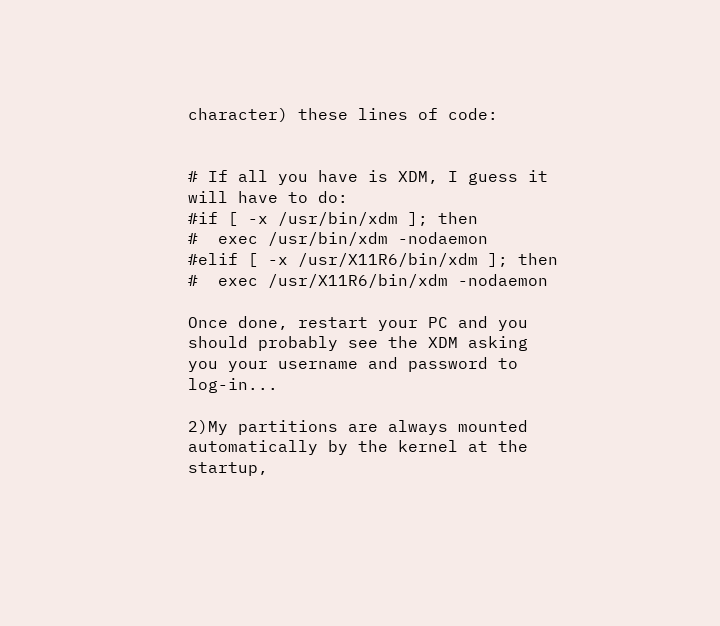character) these lines of code:


# If all you have is XDM, I guess it will have to do:
#if [ -x /usr/bin/xdm ]; then
#  exec /usr/bin/xdm -nodaemon
#elif [ -x /usr/X11R6/bin/xdm ]; then
#  exec /usr/X11R6/bin/xdm -nodaemon

Once done, restart your PC and you should probably see the XDM asking you your username and password to log-in...

2)My partitions are always mounted automatically by the kernel at the startup,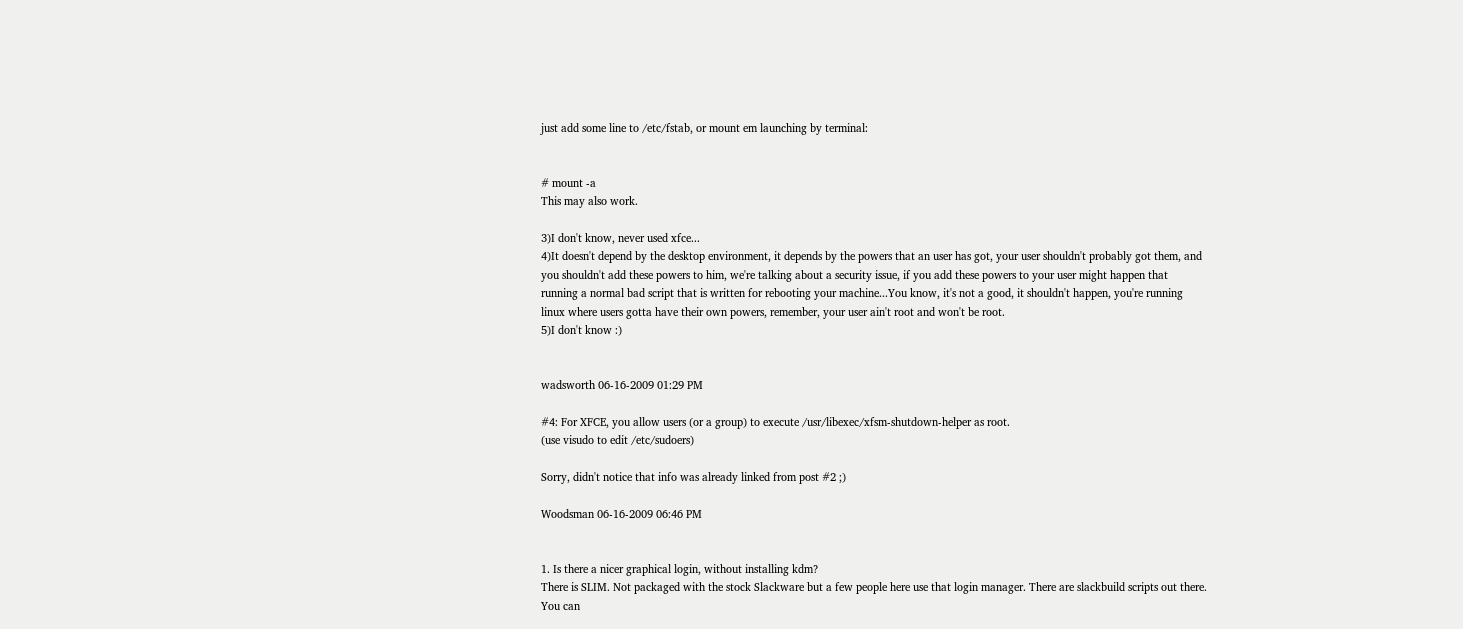just add some line to /etc/fstab, or mount em launching by terminal:


# mount -a
This may also work.

3)I don't know, never used xfce...
4)It doesn't depend by the desktop environment, it depends by the powers that an user has got, your user shouldn't probably got them, and you shouldn't add these powers to him, we're talking about a security issue, if you add these powers to your user might happen that running a normal bad script that is written for rebooting your machine...You know, it's not a good, it shouldn't happen, you're running linux where users gotta have their own powers, remember, your user ain't root and won't be root.
5)I don't know :)


wadsworth 06-16-2009 01:29 PM

#4: For XFCE, you allow users (or a group) to execute /usr/libexec/xfsm-shutdown-helper as root.
(use visudo to edit /etc/sudoers)

Sorry, didn't notice that info was already linked from post #2 ;)

Woodsman 06-16-2009 06:46 PM


1. Is there a nicer graphical login, without installing kdm?
There is SLIM. Not packaged with the stock Slackware but a few people here use that login manager. There are slackbuild scripts out there. You can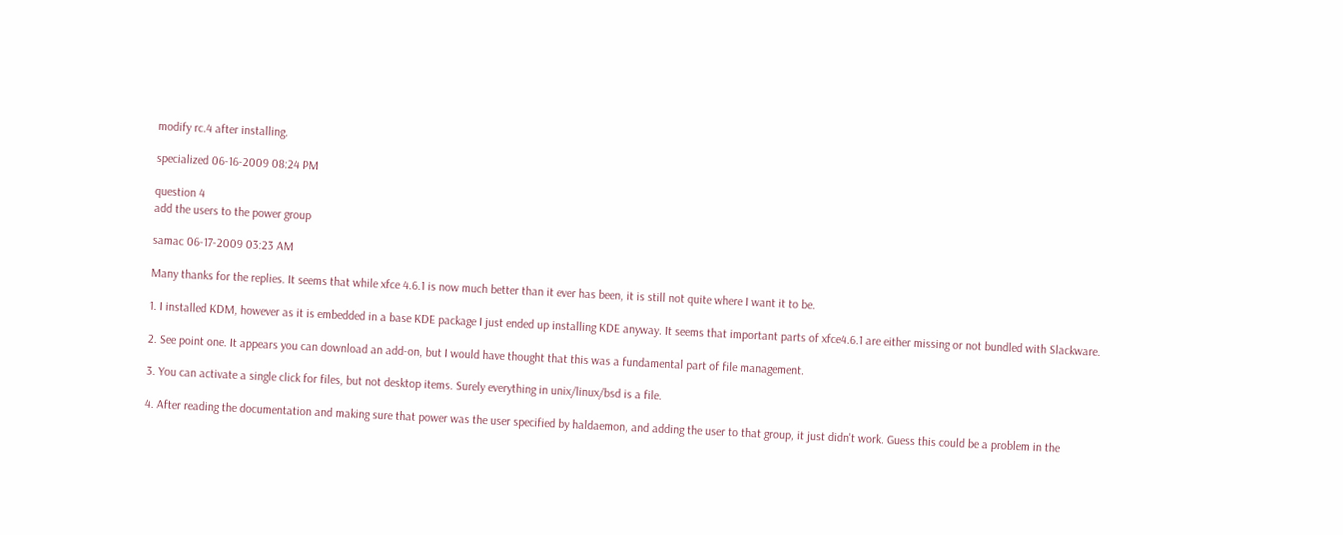modify rc.4 after installing.

specialized 06-16-2009 08:24 PM

question 4
add the users to the power group

samac 06-17-2009 03:23 AM

Many thanks for the replies. It seems that while xfce 4.6.1 is now much better than it ever has been, it is still not quite where I want it to be.

1. I installed KDM, however as it is embedded in a base KDE package I just ended up installing KDE anyway. It seems that important parts of xfce4.6.1 are either missing or not bundled with Slackware.

2. See point one. It appears you can download an add-on, but I would have thought that this was a fundamental part of file management.

3. You can activate a single click for files, but not desktop items. Surely everything in unix/linux/bsd is a file.

4. After reading the documentation and making sure that power was the user specified by haldaemon, and adding the user to that group, it just didn't work. Guess this could be a problem in the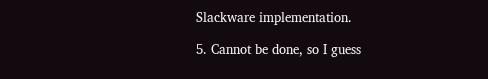Slackware implementation.

5. Cannot be done, so I guess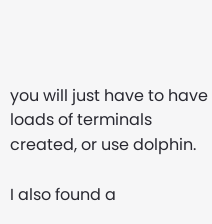you will just have to have loads of terminals created, or use dolphin.

I also found a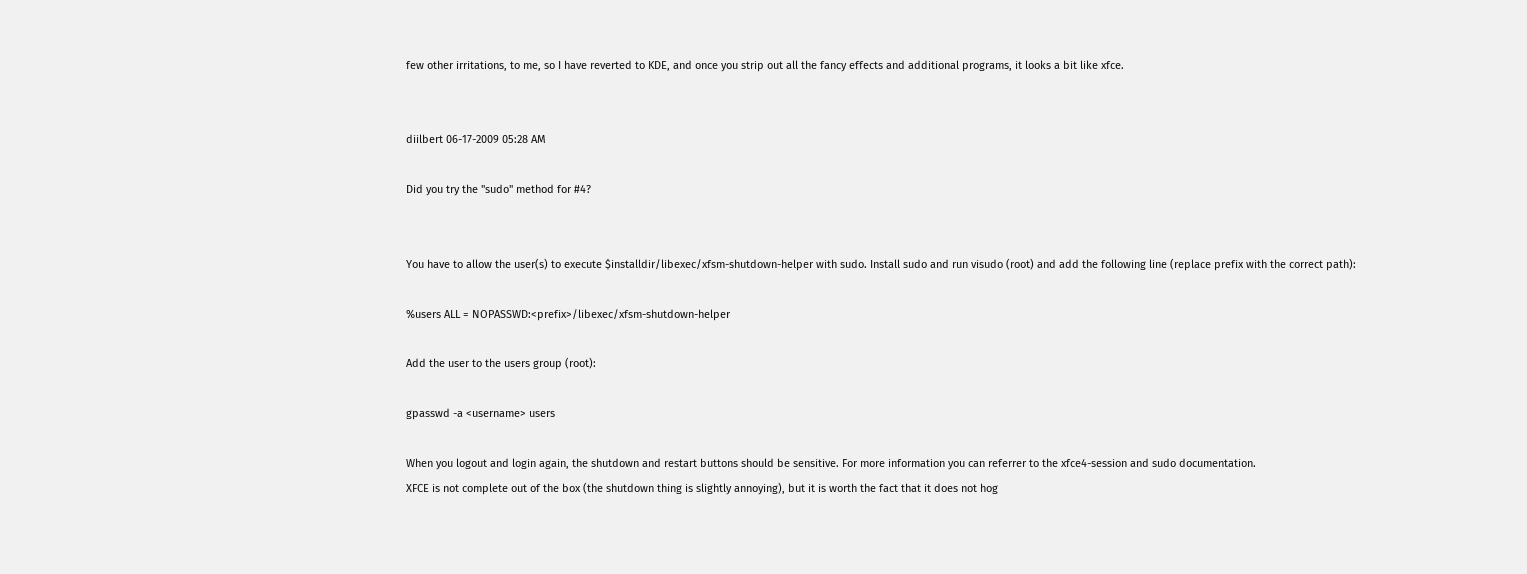few other irritations, to me, so I have reverted to KDE, and once you strip out all the fancy effects and additional programs, it looks a bit like xfce.


diilbert 06-17-2009 05:28 AM

Did you try the "sudo" method for #4?


You have to allow the user(s) to execute $installdir/libexec/xfsm-shutdown-helper with sudo. Install sudo and run visudo (root) and add the following line (replace prefix with the correct path):

%users ALL = NOPASSWD:<prefix>/libexec/xfsm-shutdown-helper

Add the user to the users group (root):

gpasswd -a <username> users

When you logout and login again, the shutdown and restart buttons should be sensitive. For more information you can referrer to the xfce4-session and sudo documentation.
XFCE is not complete out of the box (the shutdown thing is slightly annoying), but it is worth the fact that it does not hog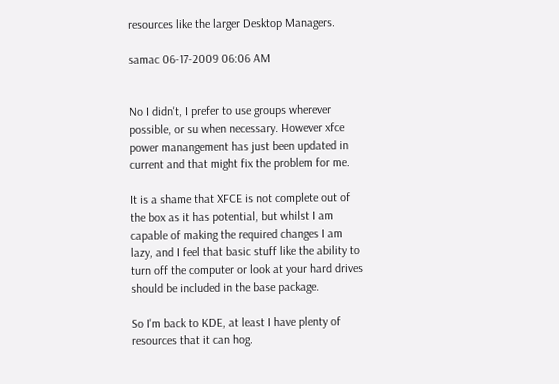resources like the larger Desktop Managers.

samac 06-17-2009 06:06 AM


No I didn't, I prefer to use groups wherever possible, or su when necessary. However xfce power manangement has just been updated in current and that might fix the problem for me.

It is a shame that XFCE is not complete out of the box as it has potential, but whilst I am capable of making the required changes I am lazy, and I feel that basic stuff like the ability to turn off the computer or look at your hard drives should be included in the base package.

So I'm back to KDE, at least I have plenty of resources that it can hog.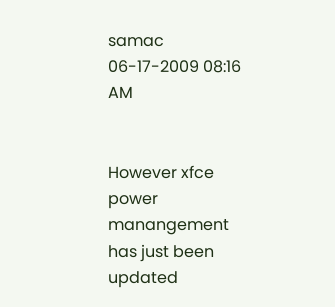samac 06-17-2009 08:16 AM


However xfce power manangement has just been updated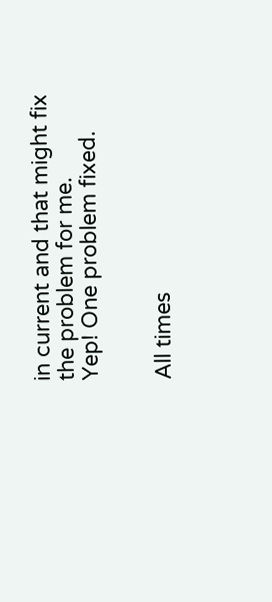in current and that might fix the problem for me.
Yep! One problem fixed.


All times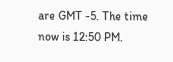are GMT -5. The time now is 12:50 PM.